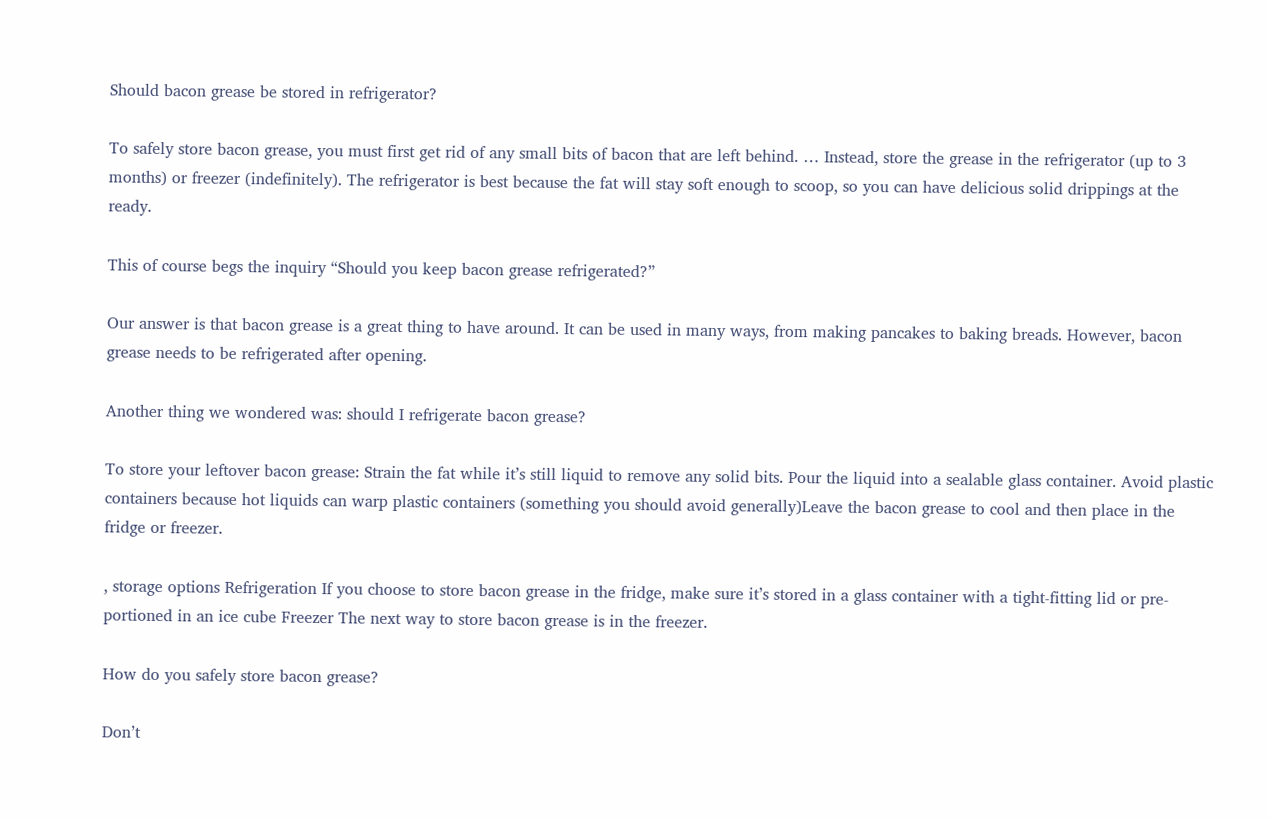Should bacon grease be stored in refrigerator?

To safely store bacon grease, you must first get rid of any small bits of bacon that are left behind. … Instead, store the grease in the refrigerator (up to 3 months) or freezer (indefinitely). The refrigerator is best because the fat will stay soft enough to scoop, so you can have delicious solid drippings at the ready.

This of course begs the inquiry “Should you keep bacon grease refrigerated?”

Our answer is that bacon grease is a great thing to have around. It can be used in many ways, from making pancakes to baking breads. However, bacon grease needs to be refrigerated after opening.

Another thing we wondered was: should I refrigerate bacon grease?

To store your leftover bacon grease: Strain the fat while it’s still liquid to remove any solid bits. Pour the liquid into a sealable glass container. Avoid plastic containers because hot liquids can warp plastic containers (something you should avoid generally)Leave the bacon grease to cool and then place in the fridge or freezer.

, storage options Refrigeration If you choose to store bacon grease in the fridge, make sure it’s stored in a glass container with a tight-fitting lid or pre-portioned in an ice cube Freezer The next way to store bacon grease is in the freezer.

How do you safely store bacon grease?

Don’t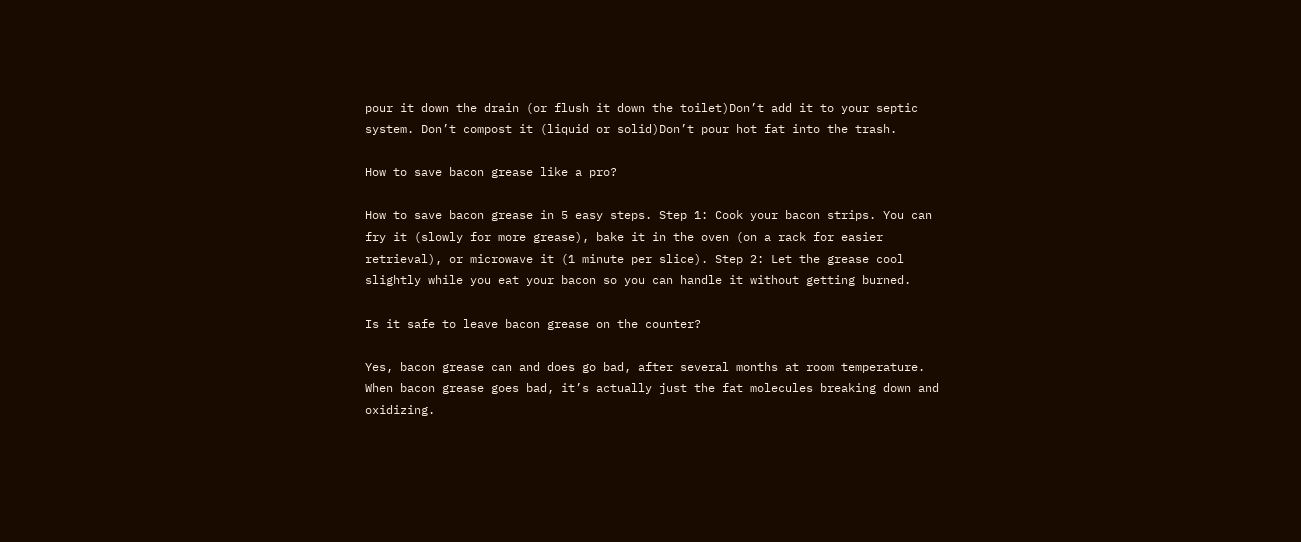pour it down the drain (or flush it down the toilet)Don’t add it to your septic system. Don’t compost it (liquid or solid)Don’t pour hot fat into the trash.

How to save bacon grease like a pro?

How to save bacon grease in 5 easy steps. Step 1: Cook your bacon strips. You can fry it (slowly for more grease), bake it in the oven (on a rack for easier retrieval), or microwave it (1 minute per slice). Step 2: Let the grease cool slightly while you eat your bacon so you can handle it without getting burned.

Is it safe to leave bacon grease on the counter?

Yes, bacon grease can and does go bad, after several months at room temperature. When bacon grease goes bad, it’s actually just the fat molecules breaking down and oxidizing.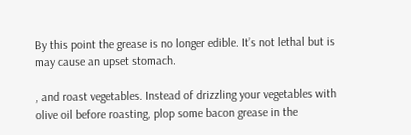By this point the grease is no longer edible. It’s not lethal but is may cause an upset stomach.

, and roast vegetables. Instead of drizzling your vegetables with olive oil before roasting, plop some bacon grease in the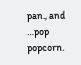pan., and …pop popcorn.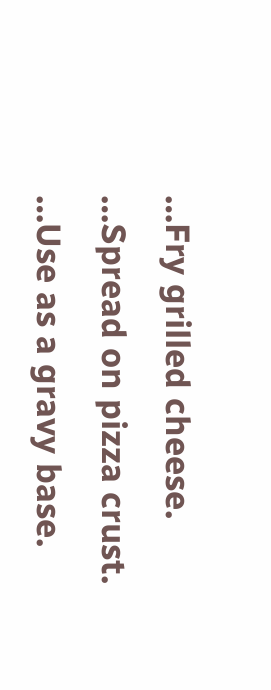…Fry grilled cheese. …Spread on pizza crust. …Use as a gravy base.